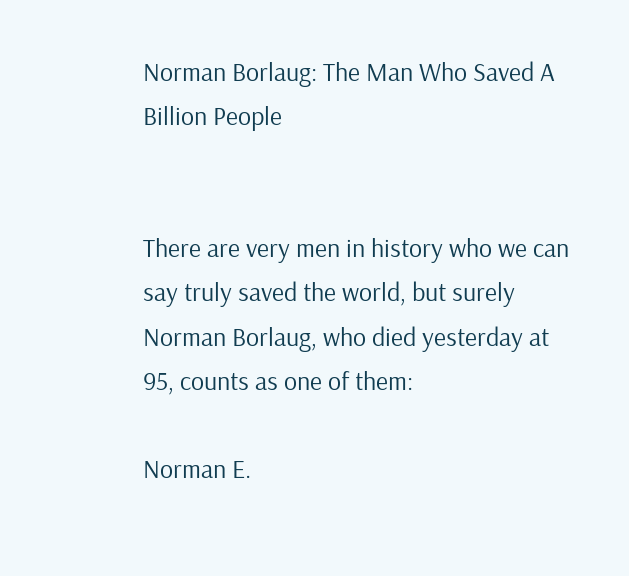Norman Borlaug: The Man Who Saved A Billion People


There are very men in history who we can say truly saved the world, but surely Norman Borlaug, who died yesterday at 95, counts as one of them:

Norman E.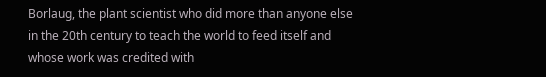Borlaug, the plant scientist who did more than anyone else in the 20th century to teach the world to feed itself and whose work was credited with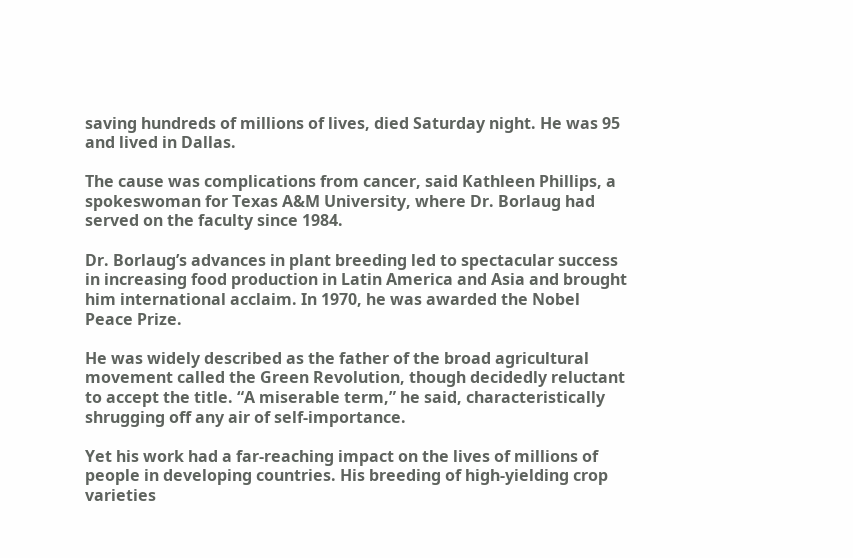saving hundreds of millions of lives, died Saturday night. He was 95 and lived in Dallas.

The cause was complications from cancer, said Kathleen Phillips, a spokeswoman for Texas A&M University, where Dr. Borlaug had served on the faculty since 1984.

Dr. Borlaug’s advances in plant breeding led to spectacular success in increasing food production in Latin America and Asia and brought him international acclaim. In 1970, he was awarded the Nobel Peace Prize.

He was widely described as the father of the broad agricultural movement called the Green Revolution, though decidedly reluctant to accept the title. “A miserable term,” he said, characteristically shrugging off any air of self-importance.

Yet his work had a far-reaching impact on the lives of millions of people in developing countries. His breeding of high-yielding crop varieties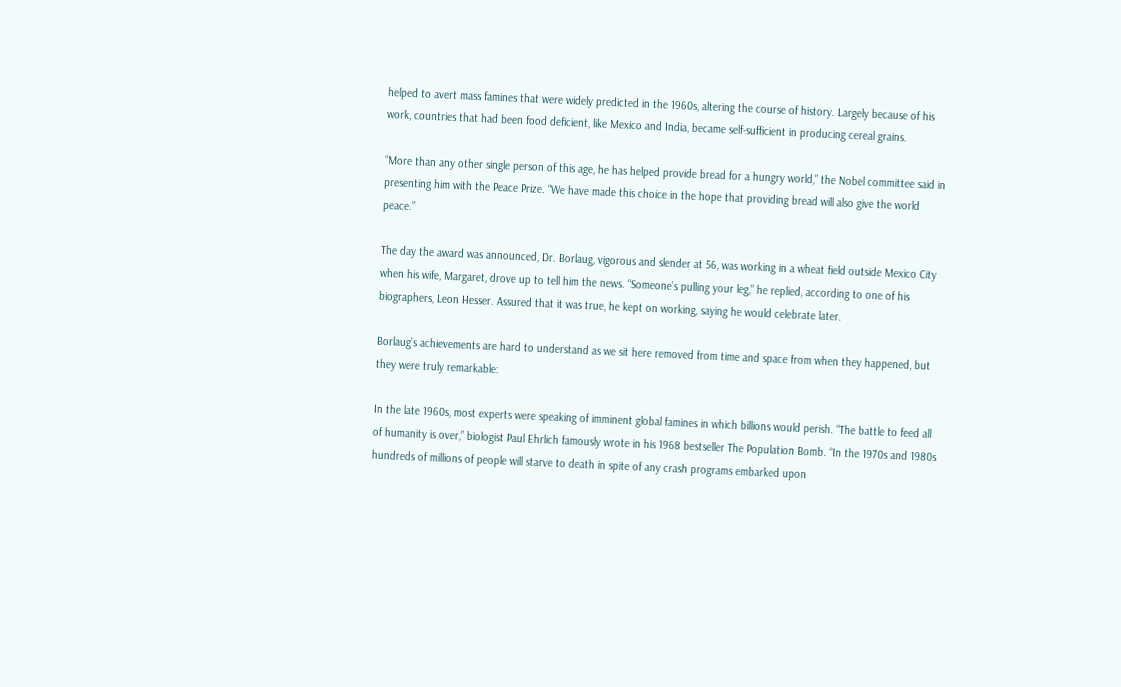helped to avert mass famines that were widely predicted in the 1960s, altering the course of history. Largely because of his work, countries that had been food deficient, like Mexico and India, became self-sufficient in producing cereal grains.

“More than any other single person of this age, he has helped provide bread for a hungry world,” the Nobel committee said in presenting him with the Peace Prize. “We have made this choice in the hope that providing bread will also give the world peace.”

The day the award was announced, Dr. Borlaug, vigorous and slender at 56, was working in a wheat field outside Mexico City when his wife, Margaret, drove up to tell him the news. “Someone’s pulling your leg,” he replied, according to one of his biographers, Leon Hesser. Assured that it was true, he kept on working, saying he would celebrate later.

Borlaug’s achievements are hard to understand as we sit here removed from time and space from when they happened, but they were truly remarkable:

In the late 1960s, most experts were speaking of imminent global famines in which billions would perish. “The battle to feed all of humanity is over,” biologist Paul Ehrlich famously wrote in his 1968 bestseller The Population Bomb. “In the 1970s and 1980s hundreds of millions of people will starve to death in spite of any crash programs embarked upon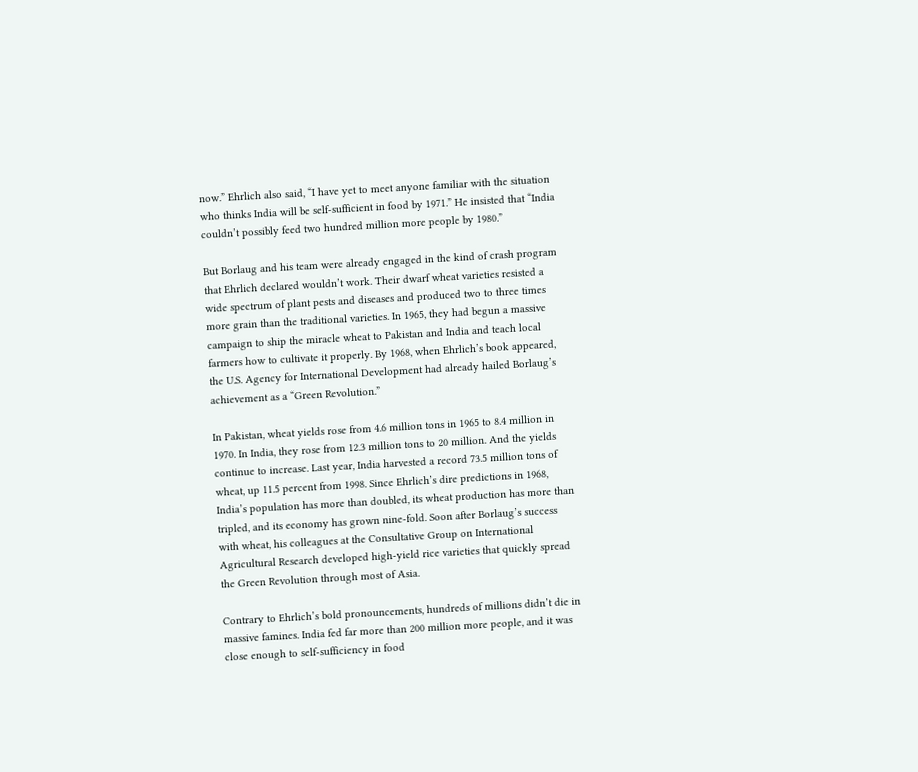now.” Ehrlich also said, “I have yet to meet anyone familiar with the situation who thinks India will be self-sufficient in food by 1971.” He insisted that “India couldn’t possibly feed two hundred million more people by 1980.”

But Borlaug and his team were already engaged in the kind of crash program that Ehrlich declared wouldn’t work. Their dwarf wheat varieties resisted a wide spectrum of plant pests and diseases and produced two to three times more grain than the traditional varieties. In 1965, they had begun a massive campaign to ship the miracle wheat to Pakistan and India and teach local farmers how to cultivate it properly. By 1968, when Ehrlich’s book appeared, the U.S. Agency for International Development had already hailed Borlaug’s achievement as a “Green Revolution.”

In Pakistan, wheat yields rose from 4.6 million tons in 1965 to 8.4 million in 1970. In India, they rose from 12.3 million tons to 20 million. And the yields continue to increase. Last year, India harvested a record 73.5 million tons of wheat, up 11.5 percent from 1998. Since Ehrlich’s dire predictions in 1968, India’s population has more than doubled, its wheat production has more than tripled, and its economy has grown nine-fold. Soon after Borlaug’s success with wheat, his colleagues at the Consultative Group on International Agricultural Research developed high-yield rice varieties that quickly spread the Green Revolution through most of Asia.

Contrary to Ehrlich’s bold pronouncements, hundreds of millions didn’t die in massive famines. India fed far more than 200 million more people, and it was close enough to self-sufficiency in food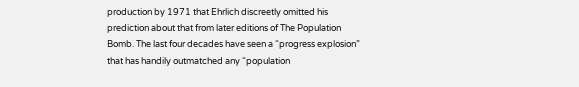production by 1971 that Ehrlich discreetly omitted his prediction about that from later editions of The Population Bomb. The last four decades have seen a “progress explosion” that has handily outmatched any “population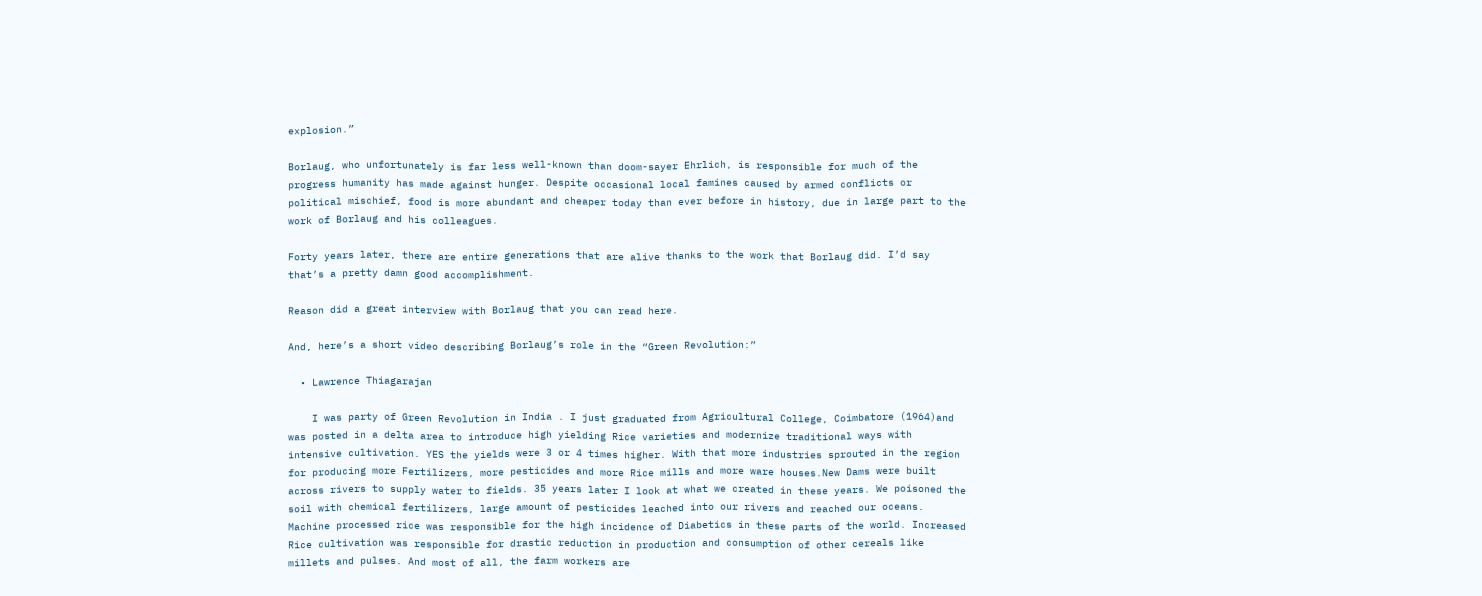explosion.”

Borlaug, who unfortunately is far less well-known than doom-sayer Ehrlich, is responsible for much of the progress humanity has made against hunger. Despite occasional local famines caused by armed conflicts or political mischief, food is more abundant and cheaper today than ever before in history, due in large part to the work of Borlaug and his colleagues.

Forty years later, there are entire generations that are alive thanks to the work that Borlaug did. I’d say that’s a pretty damn good accomplishment.

Reason did a great interview with Borlaug that you can read here.

And, here’s a short video describing Borlaug’s role in the “Green Revolution:”

  • Lawrence Thiagarajan

    I was party of Green Revolution in India . I just graduated from Agricultural College, Coimbatore (1964)and was posted in a delta area to introduce high yielding Rice varieties and modernize traditional ways with intensive cultivation. YES the yields were 3 or 4 times higher. With that more industries sprouted in the region for producing more Fertilizers, more pesticides and more Rice mills and more ware houses.New Dams were built across rivers to supply water to fields. 35 years later I look at what we created in these years. We poisoned the soil with chemical fertilizers, large amount of pesticides leached into our rivers and reached our oceans. Machine processed rice was responsible for the high incidence of Diabetics in these parts of the world. Increased Rice cultivation was responsible for drastic reduction in production and consumption of other cereals like millets and pulses. And most of all, the farm workers are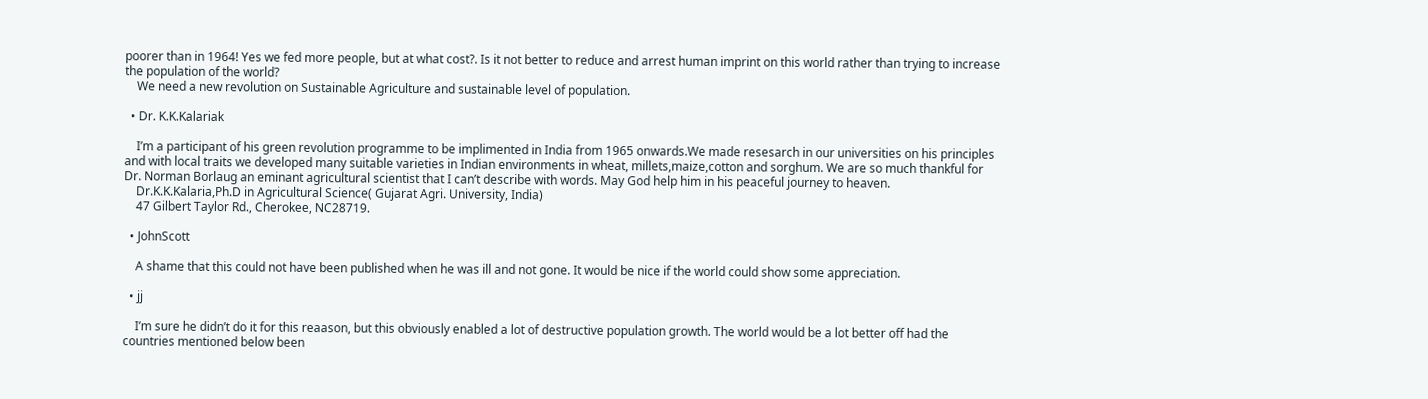poorer than in 1964! Yes we fed more people, but at what cost?. Is it not better to reduce and arrest human imprint on this world rather than trying to increase the population of the world?
    We need a new revolution on Sustainable Agriculture and sustainable level of population.

  • Dr. K.K.Kalariak

    I’m a participant of his green revolution programme to be implimented in India from 1965 onwards.We made resesarch in our universities on his principles and with local traits we developed many suitable varieties in Indian environments in wheat, millets,maize,cotton and sorghum. We are so much thankful for Dr. Norman Borlaug an eminant agricultural scientist that I can’t describe with words. May God help him in his peaceful journey to heaven.
    Dr.K.K.Kalaria,Ph.D in Agricultural Science( Gujarat Agri. University, India)
    47 Gilbert Taylor Rd., Cherokee, NC28719.

  • JohnScott

    A shame that this could not have been published when he was ill and not gone. It would be nice if the world could show some appreciation.

  • jj

    I’m sure he didn’t do it for this reaason, but this obviously enabled a lot of destructive population growth. The world would be a lot better off had the countries mentioned below been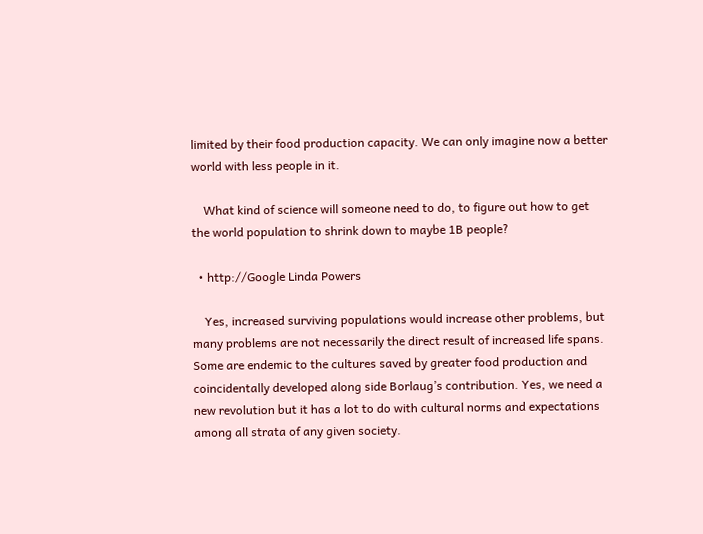limited by their food production capacity. We can only imagine now a better world with less people in it.

    What kind of science will someone need to do, to figure out how to get the world population to shrink down to maybe 1B people?

  • http://Google Linda Powers

    Yes, increased surviving populations would increase other problems, but many problems are not necessarily the direct result of increased life spans. Some are endemic to the cultures saved by greater food production and coincidentally developed along side Borlaug’s contribution. Yes, we need a new revolution but it has a lot to do with cultural norms and expectations among all strata of any given society.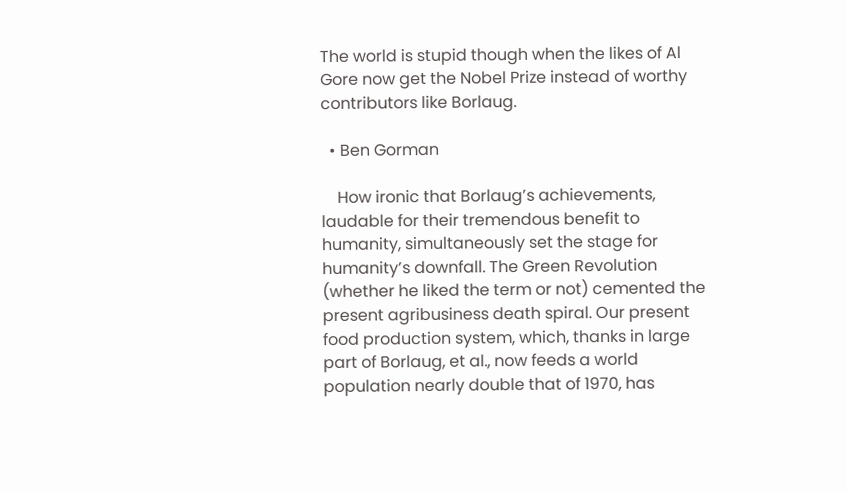The world is stupid though when the likes of Al Gore now get the Nobel Prize instead of worthy contributors like Borlaug.

  • Ben Gorman

    How ironic that Borlaug’s achievements, laudable for their tremendous benefit to humanity, simultaneously set the stage for humanity’s downfall. The Green Revolution (whether he liked the term or not) cemented the present agribusiness death spiral. Our present food production system, which, thanks in large part of Borlaug, et al., now feeds a world population nearly double that of 1970, has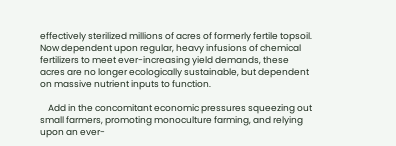effectively sterilized millions of acres of formerly fertile topsoil. Now dependent upon regular, heavy infusions of chemical fertilizers to meet ever-increasing yield demands, these acres are no longer ecologically sustainable, but dependent on massive nutrient inputs to function.

    Add in the concomitant economic pressures squeezing out small farmers, promoting monoculture farming, and relying upon an ever-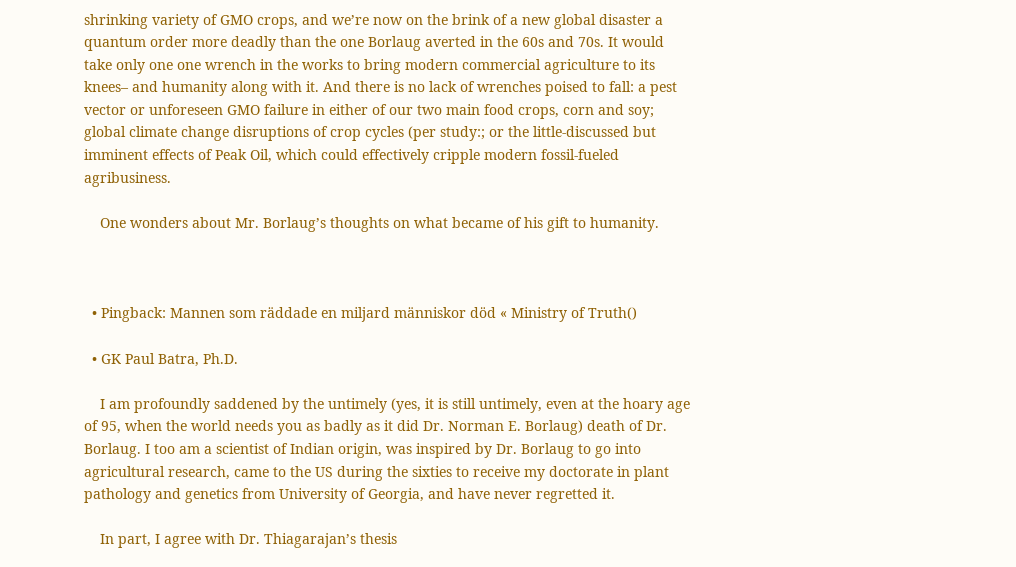shrinking variety of GMO crops, and we’re now on the brink of a new global disaster a quantum order more deadly than the one Borlaug averted in the 60s and 70s. It would take only one one wrench in the works to bring modern commercial agriculture to its knees– and humanity along with it. And there is no lack of wrenches poised to fall: a pest vector or unforeseen GMO failure in either of our two main food crops, corn and soy; global climate change disruptions of crop cycles (per study:; or the little-discussed but imminent effects of Peak Oil, which could effectively cripple modern fossil-fueled agribusiness.

    One wonders about Mr. Borlaug’s thoughts on what became of his gift to humanity.



  • Pingback: Mannen som räddade en miljard människor död « Ministry of Truth()

  • GK Paul Batra, Ph.D.

    I am profoundly saddened by the untimely (yes, it is still untimely, even at the hoary age of 95, when the world needs you as badly as it did Dr. Norman E. Borlaug) death of Dr. Borlaug. I too am a scientist of Indian origin, was inspired by Dr. Borlaug to go into agricultural research, came to the US during the sixties to receive my doctorate in plant pathology and genetics from University of Georgia, and have never regretted it.

    In part, I agree with Dr. Thiagarajan’s thesis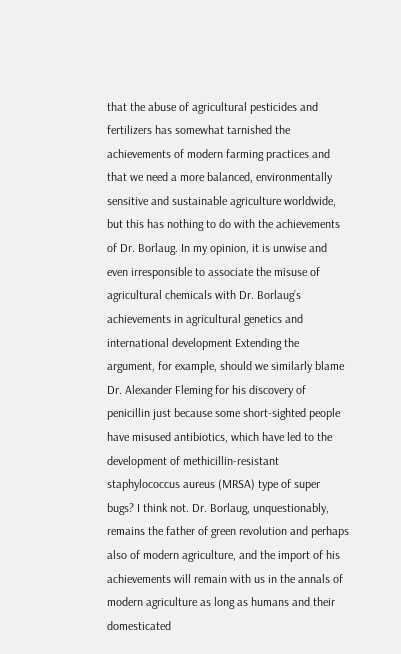that the abuse of agricultural pesticides and fertilizers has somewhat tarnished the achievements of modern farming practices and that we need a more balanced, environmentally sensitive and sustainable agriculture worldwide, but this has nothing to do with the achievements of Dr. Borlaug. In my opinion, it is unwise and even irresponsible to associate the misuse of agricultural chemicals with Dr. Borlaug’s achievements in agricultural genetics and international development Extending the argument, for example, should we similarly blame Dr. Alexander Fleming for his discovery of penicillin just because some short-sighted people have misused antibiotics, which have led to the development of methicillin-resistant staphylococcus aureus (MRSA) type of super bugs? I think not. Dr. Borlaug, unquestionably, remains the father of green revolution and perhaps also of modern agriculture, and the import of his achievements will remain with us in the annals of modern agriculture as long as humans and their domesticated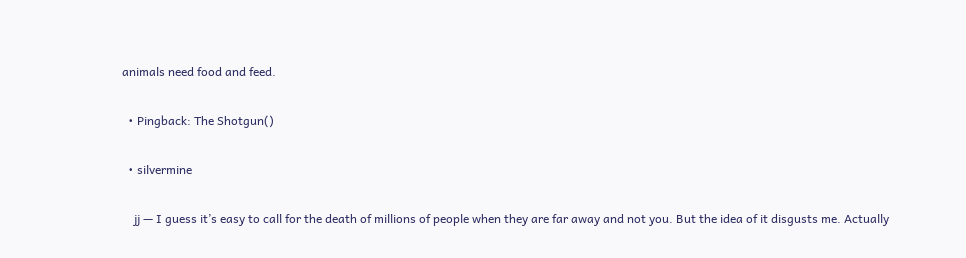animals need food and feed.

  • Pingback: The Shotgun()

  • silvermine

    jj — I guess it’s easy to call for the death of millions of people when they are far away and not you. But the idea of it disgusts me. Actually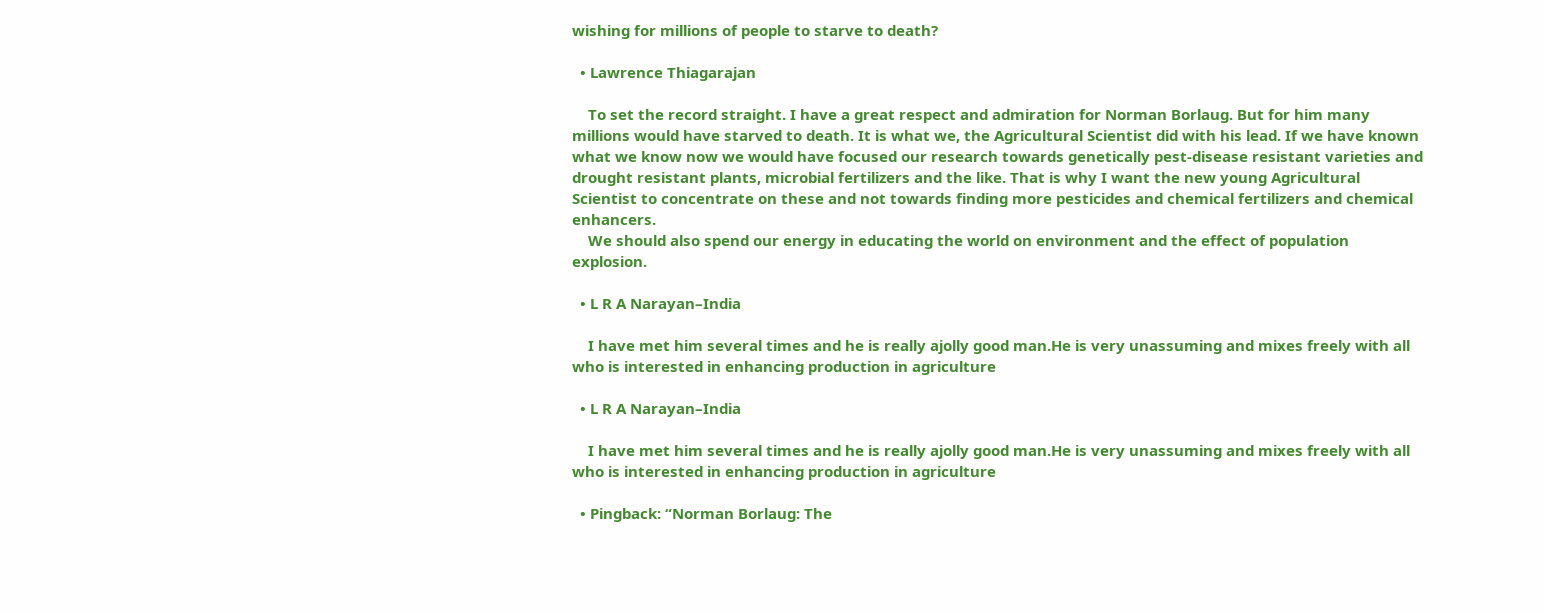wishing for millions of people to starve to death?

  • Lawrence Thiagarajan

    To set the record straight. I have a great respect and admiration for Norman Borlaug. But for him many millions would have starved to death. It is what we, the Agricultural Scientist did with his lead. If we have known what we know now we would have focused our research towards genetically pest-disease resistant varieties and drought resistant plants, microbial fertilizers and the like. That is why I want the new young Agricultural Scientist to concentrate on these and not towards finding more pesticides and chemical fertilizers and chemical enhancers.
    We should also spend our energy in educating the world on environment and the effect of population explosion.

  • L R A Narayan–India

    I have met him several times and he is really ajolly good man.He is very unassuming and mixes freely with all who is interested in enhancing production in agriculture

  • L R A Narayan–India

    I have met him several times and he is really ajolly good man.He is very unassuming and mixes freely with all who is interested in enhancing production in agriculture

  • Pingback: “Norman Borlaug: The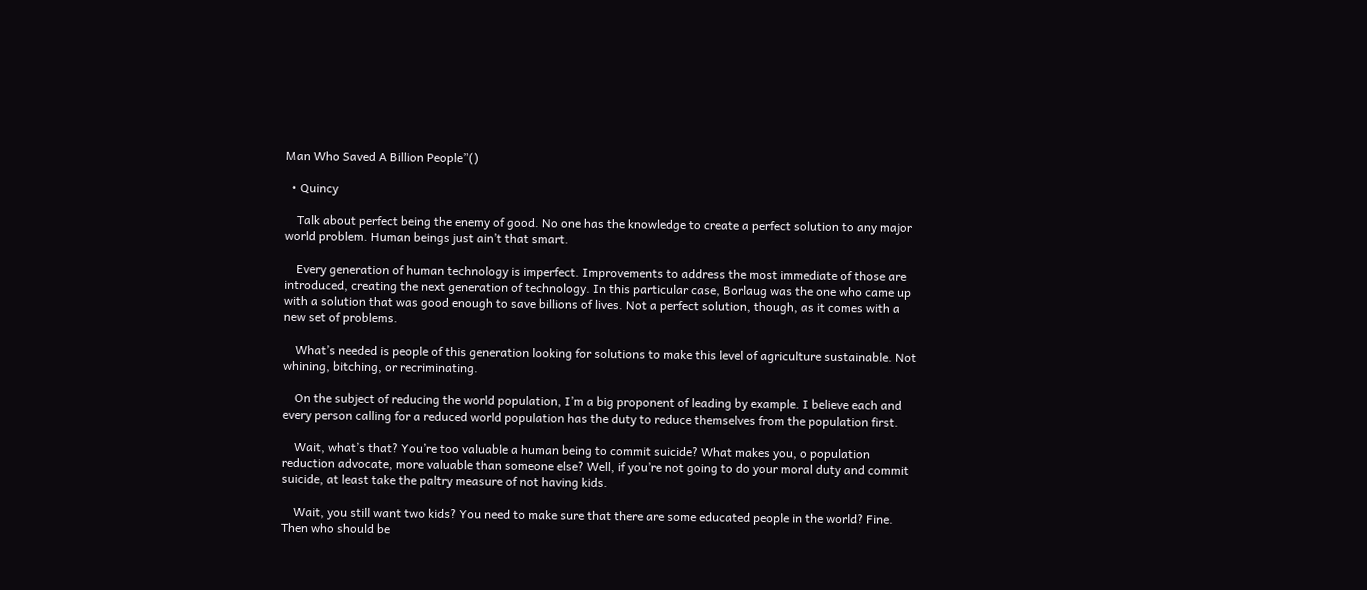Man Who Saved A Billion People”()

  • Quincy

    Talk about perfect being the enemy of good. No one has the knowledge to create a perfect solution to any major world problem. Human beings just ain’t that smart.

    Every generation of human technology is imperfect. Improvements to address the most immediate of those are introduced, creating the next generation of technology. In this particular case, Borlaug was the one who came up with a solution that was good enough to save billions of lives. Not a perfect solution, though, as it comes with a new set of problems.

    What’s needed is people of this generation looking for solutions to make this level of agriculture sustainable. Not whining, bitching, or recriminating.

    On the subject of reducing the world population, I’m a big proponent of leading by example. I believe each and every person calling for a reduced world population has the duty to reduce themselves from the population first.

    Wait, what’s that? You’re too valuable a human being to commit suicide? What makes you, o population reduction advocate, more valuable than someone else? Well, if you’re not going to do your moral duty and commit suicide, at least take the paltry measure of not having kids.

    Wait, you still want two kids? You need to make sure that there are some educated people in the world? Fine. Then who should be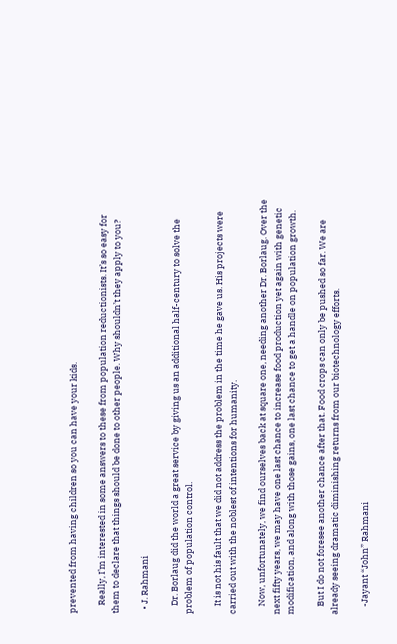prevented from having children so you can have your kids.

    Really, I’m interested in some answers to these from population reductionists. It’s so easy for them to declare that things should be done to other people. Why shouldn’t they apply to you?

  • J. Rahmani

    Dr. Borlaug did the world a great service by giving us an additional half-century to solve the problem of population control.

    It is not his fault that we did not address the problem in the time he gave us. His projects were carried out with the noblest of intentions for humanity.

    Now, unfortunately, we find ourselves back at square one, needing another Dr. Borlaug. Over the next fifty years, we may have one last chance to increase food production yet again with genetic modification, and along with those gains, one last chance to get a handle on population growth.

    But I do not foresee another chance after that. Food crops can only be pushed so far. We are already seeing dramatic diminishing returns from our biotechnology efforts.

    -Jayant “John” Rahmani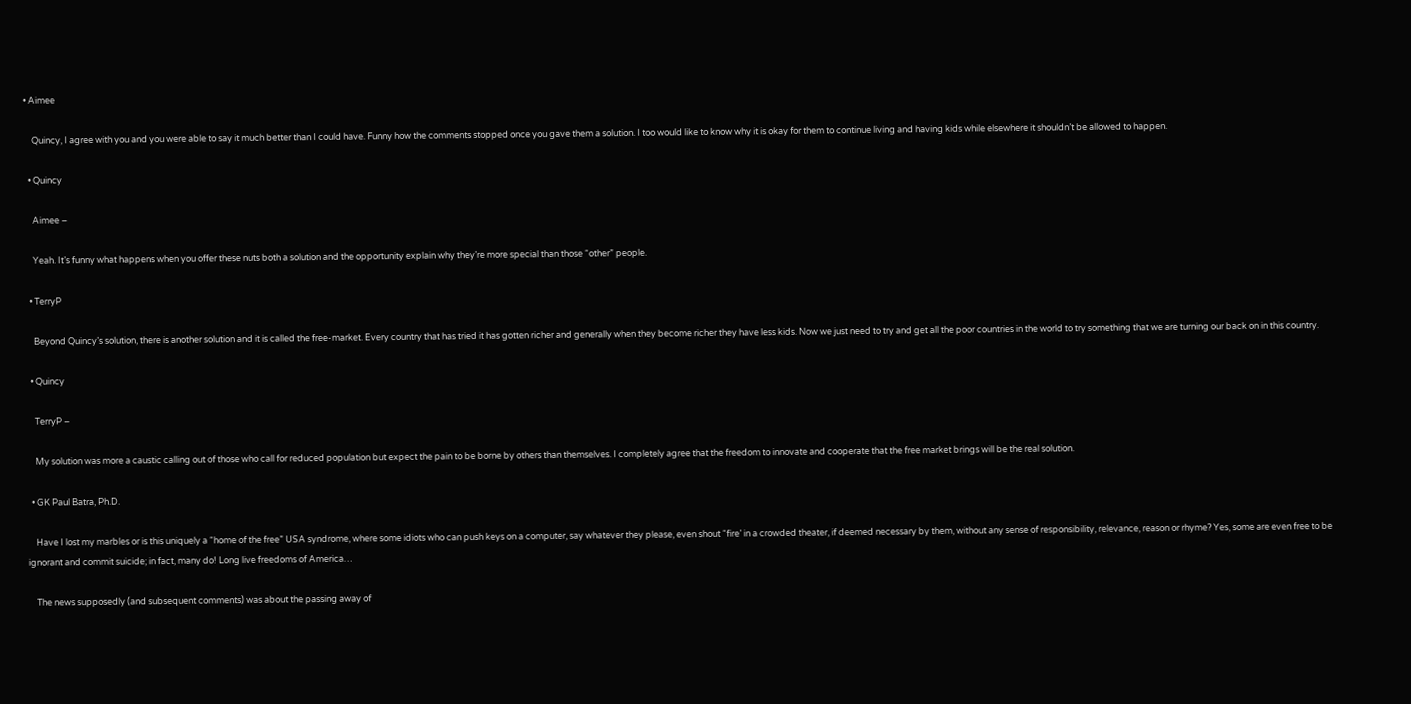• Aimee

    Quincy, I agree with you and you were able to say it much better than I could have. Funny how the comments stopped once you gave them a solution. I too would like to know why it is okay for them to continue living and having kids while elsewhere it shouldn’t be allowed to happen.

  • Quincy

    Aimee –

    Yeah. It’s funny what happens when you offer these nuts both a solution and the opportunity explain why they’re more special than those “other” people.

  • TerryP

    Beyond Quincy’s solution, there is another solution and it is called the free-market. Every country that has tried it has gotten richer and generally when they become richer they have less kids. Now we just need to try and get all the poor countries in the world to try something that we are turning our back on in this country.

  • Quincy

    TerryP –

    My solution was more a caustic calling out of those who call for reduced population but expect the pain to be borne by others than themselves. I completely agree that the freedom to innovate and cooperate that the free market brings will be the real solution.

  • GK Paul Batra, Ph.D.

    Have I lost my marbles or is this uniquely a “home of the free” USA syndrome, where some idiots who can push keys on a computer, say whatever they please, even shout “fire’ in a crowded theater, if deemed necessary by them, without any sense of responsibility, relevance, reason or rhyme? Yes, some are even free to be ignorant and commit suicide; in fact, many do! Long live freedoms of America…

    The news supposedly (and subsequent comments) was about the passing away of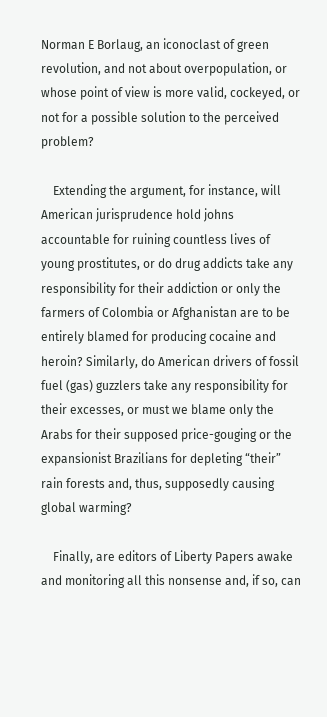Norman E Borlaug, an iconoclast of green revolution, and not about overpopulation, or whose point of view is more valid, cockeyed, or not for a possible solution to the perceived problem?

    Extending the argument, for instance, will American jurisprudence hold johns accountable for ruining countless lives of young prostitutes, or do drug addicts take any responsibility for their addiction or only the farmers of Colombia or Afghanistan are to be entirely blamed for producing cocaine and heroin? Similarly, do American drivers of fossil fuel (gas) guzzlers take any responsibility for their excesses, or must we blame only the Arabs for their supposed price-gouging or the expansionist Brazilians for depleting “their” rain forests and, thus, supposedly causing global warming?

    Finally, are editors of Liberty Papers awake and monitoring all this nonsense and, if so, can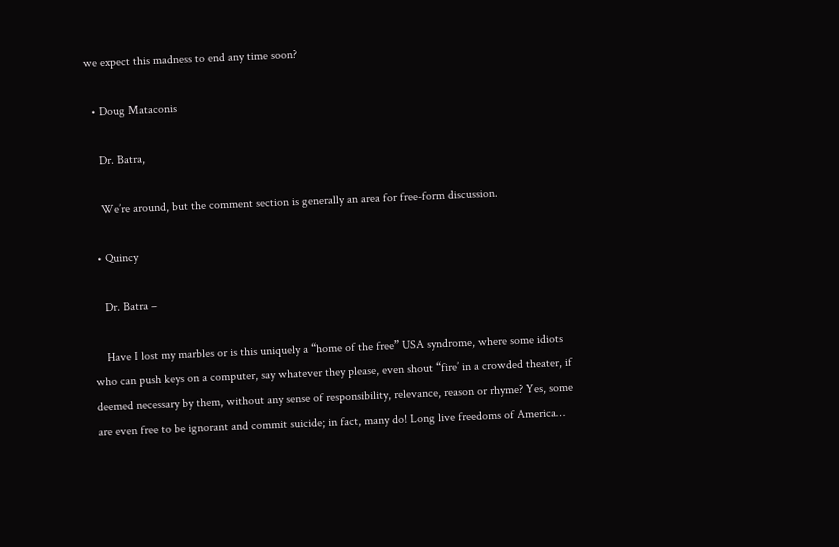we expect this madness to end any time soon?

  • Doug Mataconis

    Dr. Batra,

    We’re around, but the comment section is generally an area for free-form discussion.

  • Quincy

    Dr. Batra –

    Have I lost my marbles or is this uniquely a “home of the free” USA syndrome, where some idiots who can push keys on a computer, say whatever they please, even shout “fire’ in a crowded theater, if deemed necessary by them, without any sense of responsibility, relevance, reason or rhyme? Yes, some are even free to be ignorant and commit suicide; in fact, many do! Long live freedoms of America…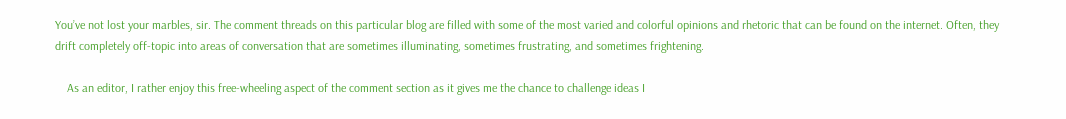You’ve not lost your marbles, sir. The comment threads on this particular blog are filled with some of the most varied and colorful opinions and rhetoric that can be found on the internet. Often, they drift completely off-topic into areas of conversation that are sometimes illuminating, sometimes frustrating, and sometimes frightening.

    As an editor, I rather enjoy this free-wheeling aspect of the comment section as it gives me the chance to challenge ideas I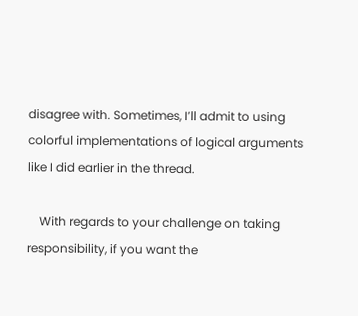disagree with. Sometimes, I’ll admit to using colorful implementations of logical arguments like I did earlier in the thread.

    With regards to your challenge on taking responsibility, if you want the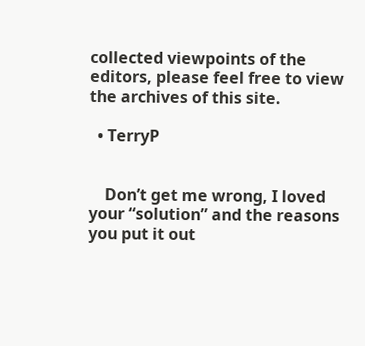collected viewpoints of the editors, please feel free to view the archives of this site.

  • TerryP


    Don’t get me wrong, I loved your “solution” and the reasons you put it out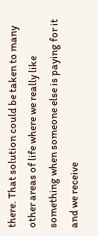there. That solution could be taken to many other areas of life where we really like something when someone else is paying for it and we receive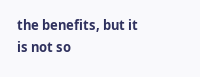the benefits, but it is not so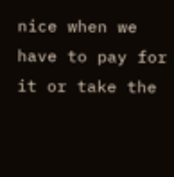nice when we have to pay for it or take the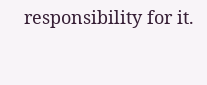responsibility for it.